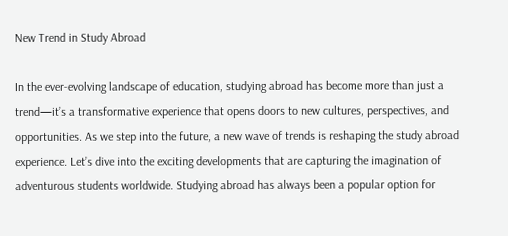New Trend in Study Abroad

In the ever-evolving landscape of education, studying abroad has become more than just a trend—it’s a transformative experience that opens doors to new cultures, perspectives, and opportunities. As we step into the future, a new wave of trends is reshaping the study abroad experience. Let’s dive into the exciting developments that are capturing the imagination of adventurous students worldwide. Studying abroad has always been a popular option for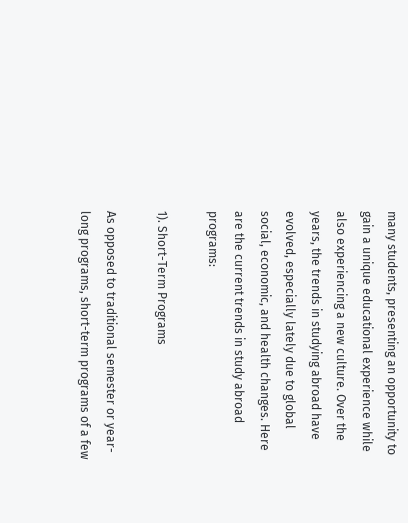many students, presenting an opportunity to gain a unique educational experience while also experiencing a new culture. Over the years, the trends in studying abroad have evolved, especially lately due to global social, economic, and health changes. Here are the current trends in study abroad programs:

1). Short-Term Programs

As opposed to traditional semester or year-long programs, short-term programs of a few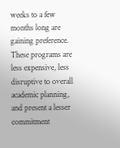weeks to a few months long are gaining preference. These programs are less expensive, less disruptive to overall academic planning, and present a lesser commitment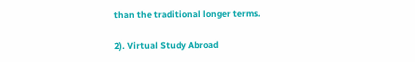than the traditional longer terms.

2). Virtual Study Abroad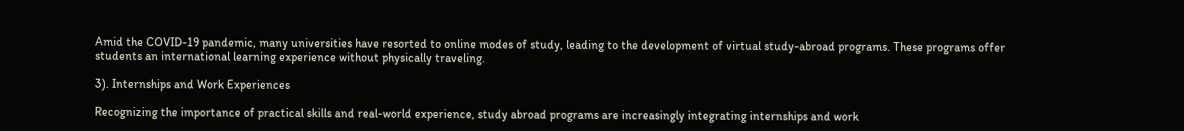Amid the COVID-19 pandemic, many universities have resorted to online modes of study, leading to the development of virtual study-abroad programs. These programs offer students an international learning experience without physically traveling.

3). Internships and Work Experiences

Recognizing the importance of practical skills and real-world experience, study abroad programs are increasingly integrating internships and work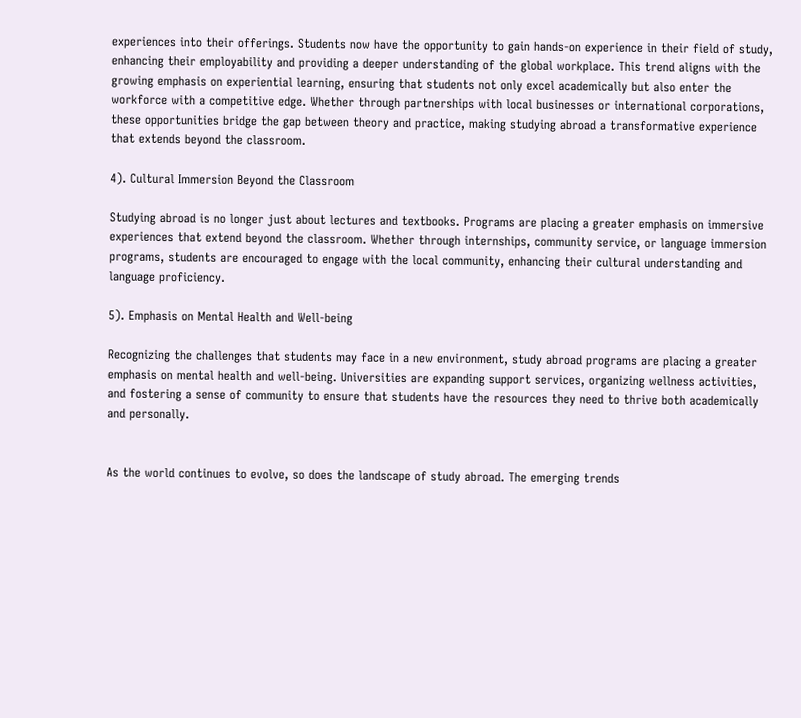experiences into their offerings. Students now have the opportunity to gain hands-on experience in their field of study, enhancing their employability and providing a deeper understanding of the global workplace. This trend aligns with the growing emphasis on experiential learning, ensuring that students not only excel academically but also enter the workforce with a competitive edge. Whether through partnerships with local businesses or international corporations, these opportunities bridge the gap between theory and practice, making studying abroad a transformative experience that extends beyond the classroom.

4). Cultural Immersion Beyond the Classroom

Studying abroad is no longer just about lectures and textbooks. Programs are placing a greater emphasis on immersive experiences that extend beyond the classroom. Whether through internships, community service, or language immersion programs, students are encouraged to engage with the local community, enhancing their cultural understanding and language proficiency.

5). Emphasis on Mental Health and Well-being

Recognizing the challenges that students may face in a new environment, study abroad programs are placing a greater emphasis on mental health and well-being. Universities are expanding support services, organizing wellness activities, and fostering a sense of community to ensure that students have the resources they need to thrive both academically and personally.


As the world continues to evolve, so does the landscape of study abroad. The emerging trends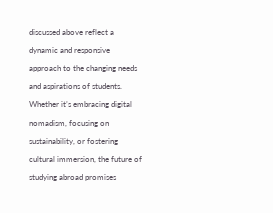discussed above reflect a dynamic and responsive approach to the changing needs and aspirations of students. Whether it’s embracing digital nomadism, focusing on sustainability, or fostering cultural immersion, the future of studying abroad promises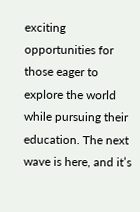exciting opportunities for those eager to explore the world while pursuing their education. The next wave is here, and it’s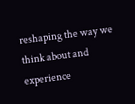reshaping the way we think about and experience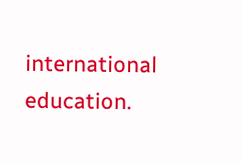international education.